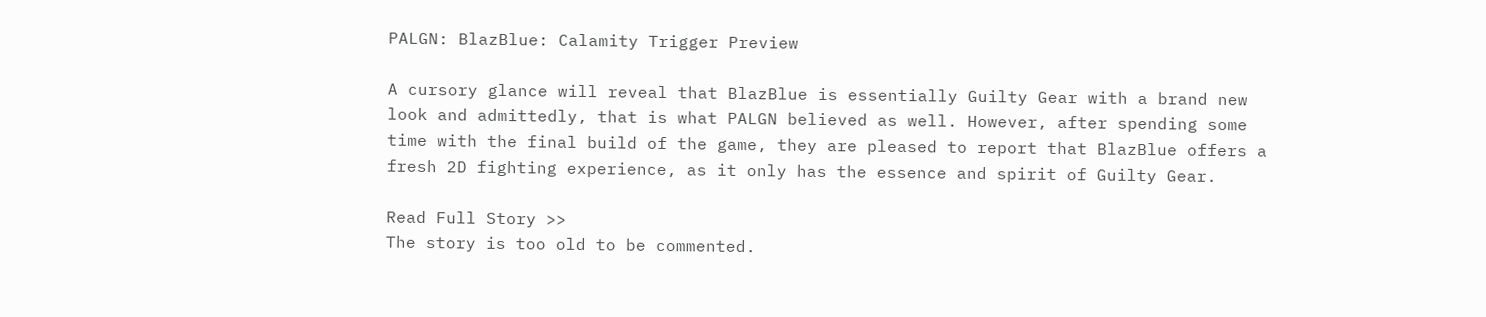PALGN: BlazBlue: Calamity Trigger Preview

A cursory glance will reveal that BlazBlue is essentially Guilty Gear with a brand new look and admittedly, that is what PALGN believed as well. However, after spending some time with the final build of the game, they are pleased to report that BlazBlue offers a fresh 2D fighting experience, as it only has the essence and spirit of Guilty Gear.

Read Full Story >>
The story is too old to be commented.